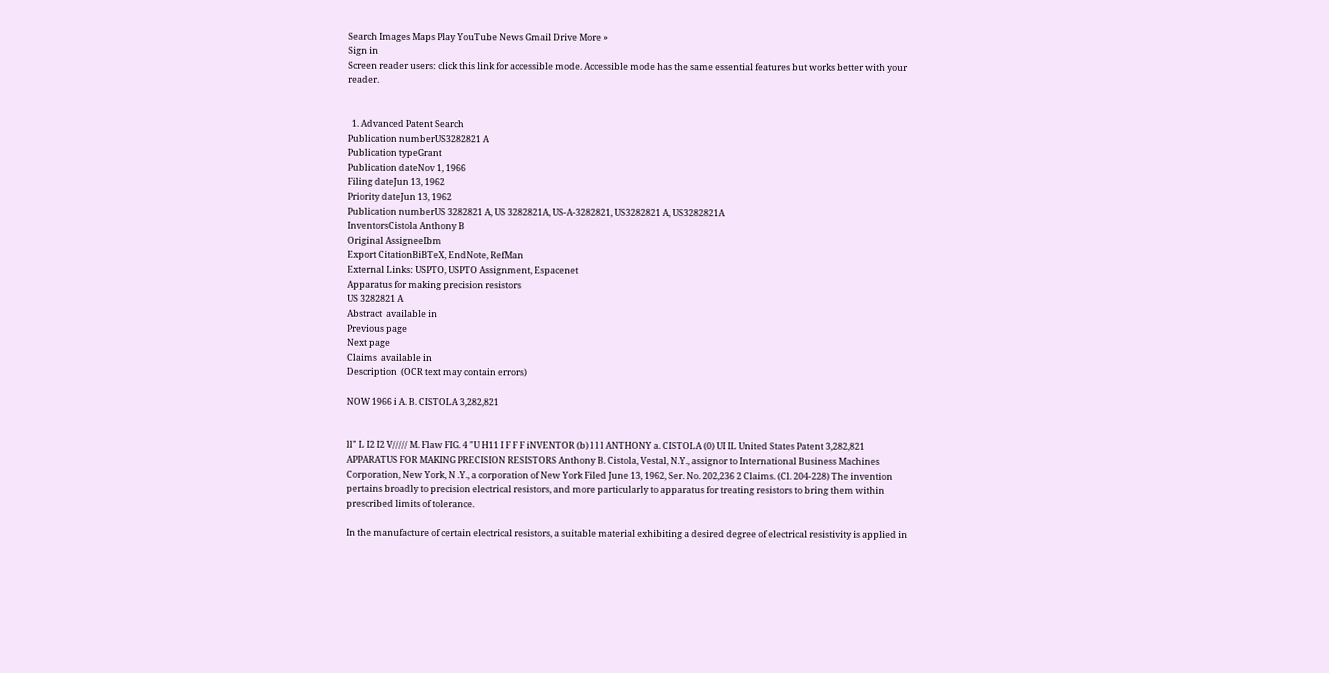Search Images Maps Play YouTube News Gmail Drive More »
Sign in
Screen reader users: click this link for accessible mode. Accessible mode has the same essential features but works better with your reader.


  1. Advanced Patent Search
Publication numberUS3282821 A
Publication typeGrant
Publication dateNov 1, 1966
Filing dateJun 13, 1962
Priority dateJun 13, 1962
Publication numberUS 3282821 A, US 3282821A, US-A-3282821, US3282821 A, US3282821A
InventorsCistola Anthony B
Original AssigneeIbm
Export CitationBiBTeX, EndNote, RefMan
External Links: USPTO, USPTO Assignment, Espacenet
Apparatus for making precision resistors
US 3282821 A
Abstract  available in
Previous page
Next page
Claims  available in
Description  (OCR text may contain errors)

NOW 1966 i A. B. CISTOLA 3,282,821


ll" L I2 I2 V///// M. Flaw FIG. 4 "U H11 I F F F iNVENTOR (b) l l l ANTHONY a. CISTOLA (0) UI IL United States Patent 3,282,821 APPARATUS FOR MAKING PRECISION RESISTORS Anthony B. Cistola, Vestal, N.Y., assignor to International Business Machines Corporation, New York, N .Y., a corporation of New York Filed June 13, 1962, Ser. No. 202,236 2 Claims. (Cl. 204-228) The invention pertains broadly to precision electrical resistors, and more particularly to apparatus for treating resistors to bring them within prescribed limits of tolerance.

In the manufacture of certain electrical resistors, a suitable material exhibiting a desired degree of electrical resistivity is applied in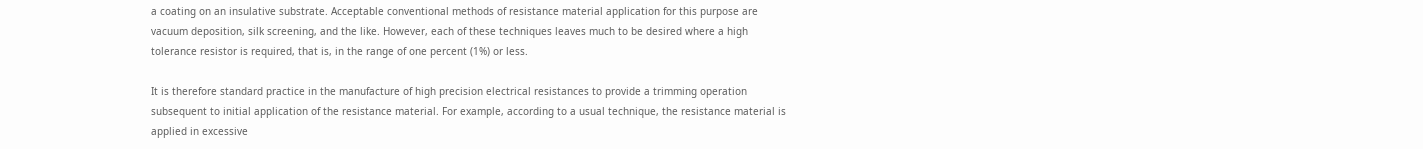a coating on an insulative substrate. Acceptable conventional methods of resistance material application for this purpose are vacuum deposition, silk screening, and the like. However, each of these techniques leaves much to be desired where a high tolerance resistor is required, that is, in the range of one percent (1%) or less.

It is therefore standard practice in the manufacture of high precision electrical resistances to provide a trimming operation subsequent to initial application of the resistance material. For example, according to a usual technique, the resistance material is applied in excessive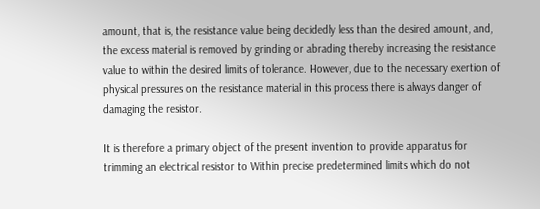amount, that is, the resistance value being decidedly less than the desired amount, and, the excess material is removed by grinding or abrading thereby increasing the resistance value to within the desired limits of tolerance. However, due to the necessary exertion of physical pressures on the resistance material in this process there is always danger of damaging the resistor.

It is therefore a primary object of the present invention to provide apparatus for trimming an electrical resistor to Within precise predetermined limits which do not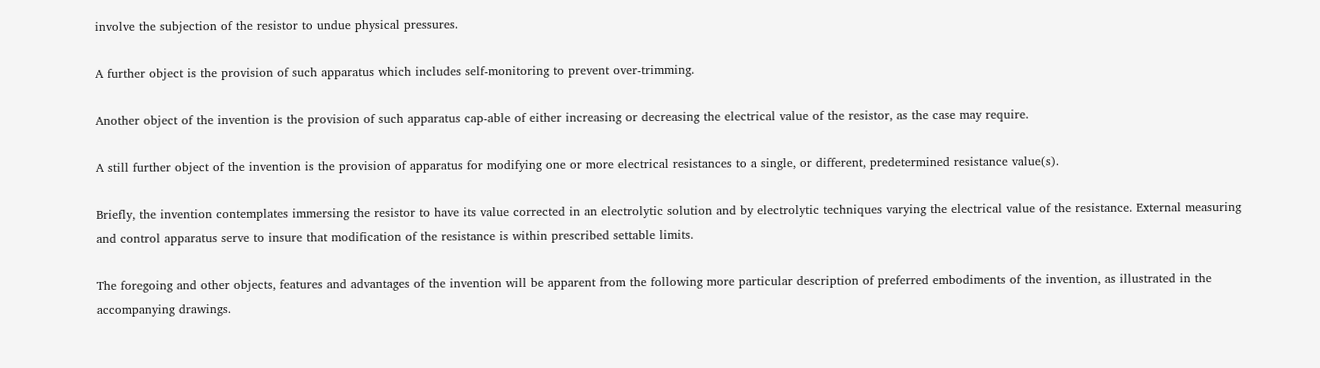involve the subjection of the resistor to undue physical pressures.

A further object is the provision of such apparatus which includes self-monitoring to prevent over-trimming.

Another object of the invention is the provision of such apparatus cap-able of either increasing or decreasing the electrical value of the resistor, as the case may require.

A still further object of the invention is the provision of apparatus for modifying one or more electrical resistances to a single, or different, predetermined resistance value(s).

Briefly, the invention contemplates immersing the resistor to have its value corrected in an electrolytic solution and by electrolytic techniques varying the electrical value of the resistance. External measuring and control apparatus serve to insure that modification of the resistance is within prescribed settable limits.

The foregoing and other objects, features and advantages of the invention will be apparent from the following more particular description of preferred embodiments of the invention, as illustrated in the accompanying drawings.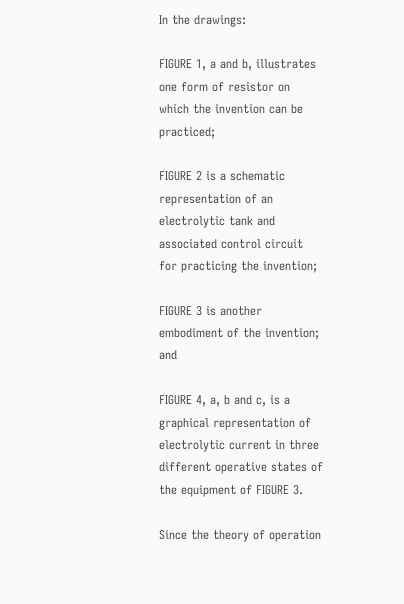In the drawings:

FIGURE 1, a and b, illustrates one form of resistor on which the invention can be practiced;

FIGURE 2 is a schematic representation of an electrolytic tank and associated control circuit for practicing the invention;

FIGURE 3 is another embodiment of the invention; and

FIGURE 4, a, b and c, is a graphical representation of electrolytic current in three different operative states of the equipment of FIGURE 3.

Since the theory of operation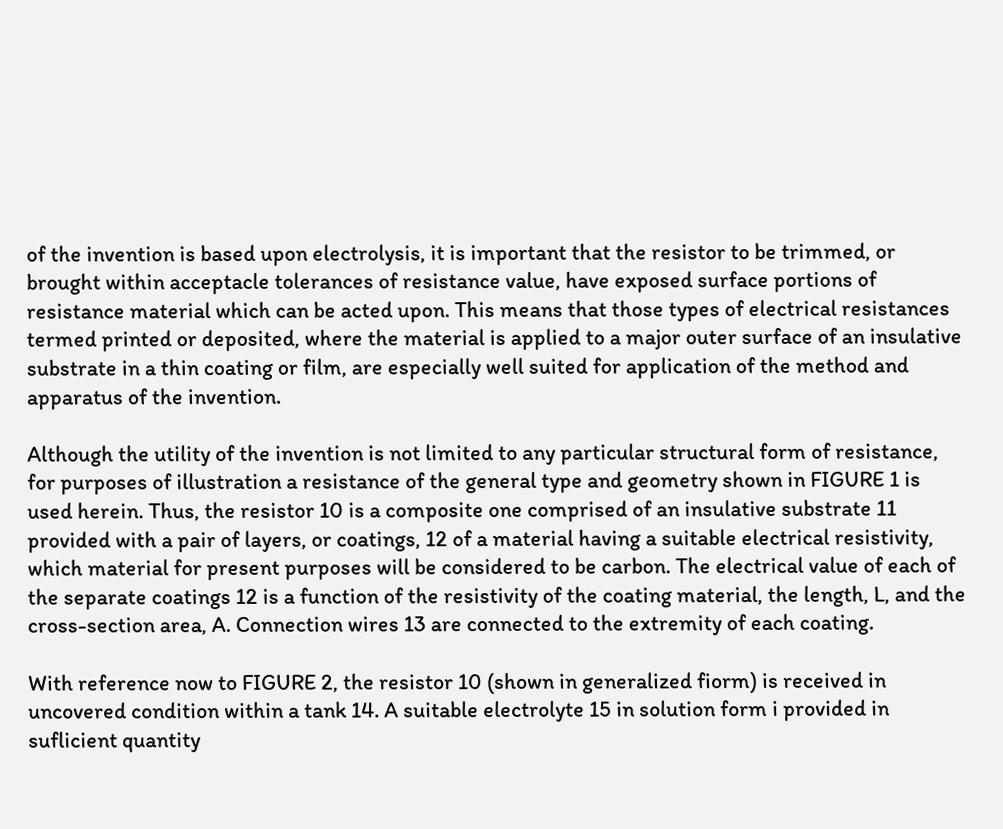of the invention is based upon electrolysis, it is important that the resistor to be trimmed, or brought within acceptacle tolerances of resistance value, have exposed surface portions of resistance material which can be acted upon. This means that those types of electrical resistances termed printed or deposited, where the material is applied to a major outer surface of an insulative substrate in a thin coating or film, are especially well suited for application of the method and apparatus of the invention.

Although the utility of the invention is not limited to any particular structural form of resistance, for purposes of illustration a resistance of the general type and geometry shown in FIGURE 1 is used herein. Thus, the resistor 10 is a composite one comprised of an insulative substrate 11 provided with a pair of layers, or coatings, 12 of a material having a suitable electrical resistivity, which material for present purposes will be considered to be carbon. The electrical value of each of the separate coatings 12 is a function of the resistivity of the coating material, the length, L, and the cross-section area, A. Connection wires 13 are connected to the extremity of each coating.

With reference now to FIGURE 2, the resistor 10 (shown in generalized fiorm) is received in uncovered condition within a tank 14. A suitable electrolyte 15 in solution form i provided in suflicient quantity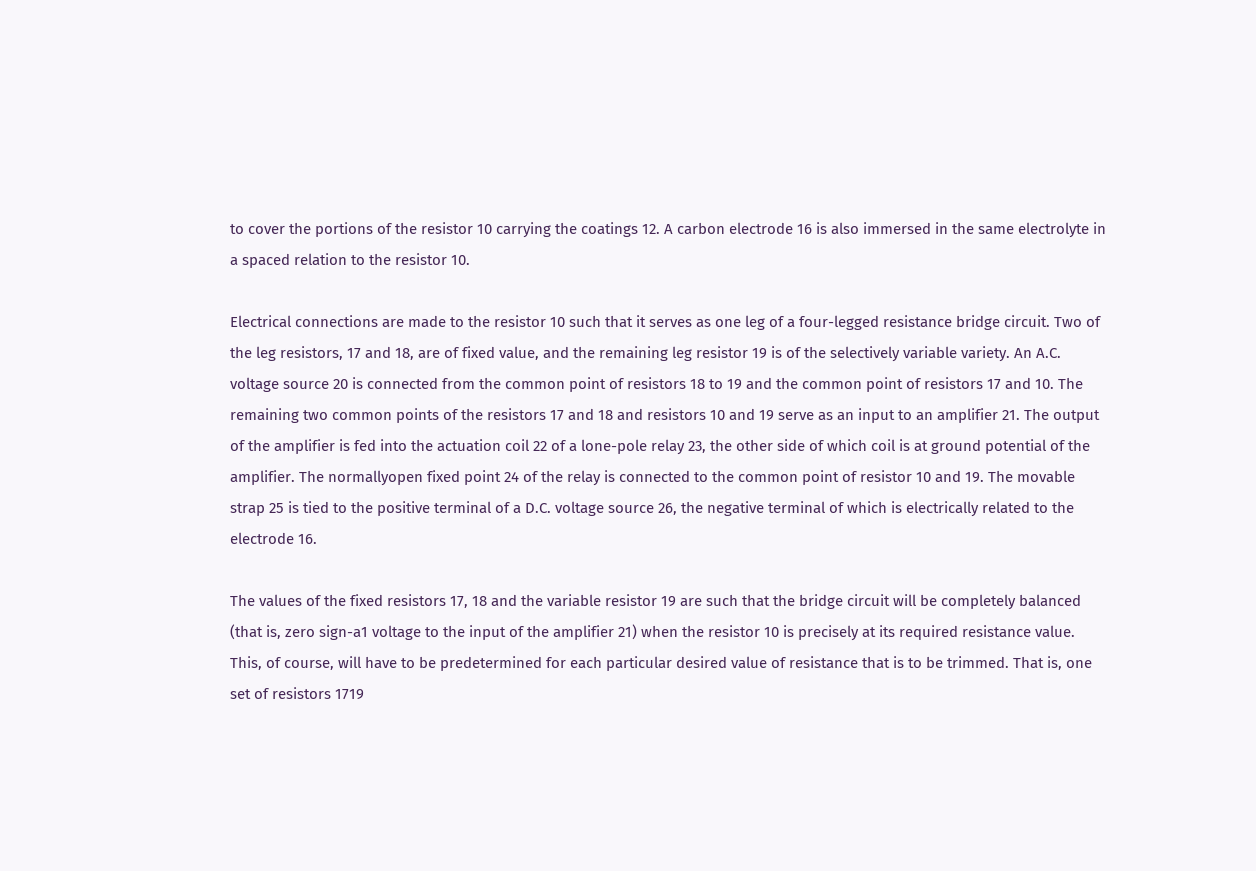to cover the portions of the resistor 10 carrying the coatings 12. A carbon electrode 16 is also immersed in the same electrolyte in a spaced relation to the resistor 10.

Electrical connections are made to the resistor 10 such that it serves as one leg of a four-legged resistance bridge circuit. Two of the leg resistors, 17 and 18, are of fixed value, and the remaining leg resistor 19 is of the selectively variable variety. An A.C. voltage source 20 is connected from the common point of resistors 18 to 19 and the common point of resistors 17 and 10. The remaining two common points of the resistors 17 and 18 and resistors 10 and 19 serve as an input to an amplifier 21. The output of the amplifier is fed into the actuation coil 22 of a lone-pole relay 23, the other side of which coil is at ground potential of the amplifier. The normallyopen fixed point 24 of the relay is connected to the common point of resistor 10 and 19. The movable strap 25 is tied to the positive terminal of a D.C. voltage source 26, the negative terminal of which is electrically related to the electrode 16.

The values of the fixed resistors 17, 18 and the variable resistor 19 are such that the bridge circuit will be completely balanced (that is, zero sign-a1 voltage to the input of the amplifier 21) when the resistor 10 is precisely at its required resistance value. This, of course, will have to be predetermined for each particular desired value of resistance that is to be trimmed. That is, one set of resistors 1719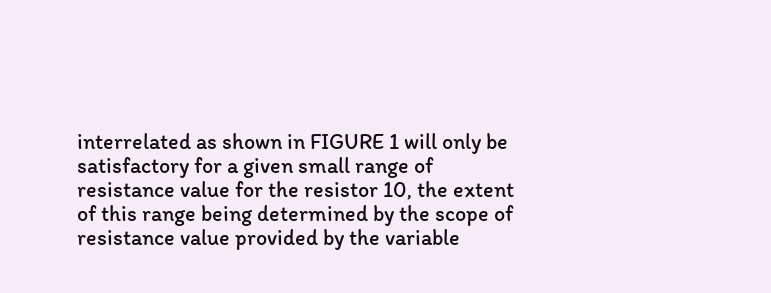interrelated as shown in FIGURE 1 will only be satisfactory for a given small range of resistance value for the resistor 10, the extent of this range being determined by the scope of resistance value provided by the variable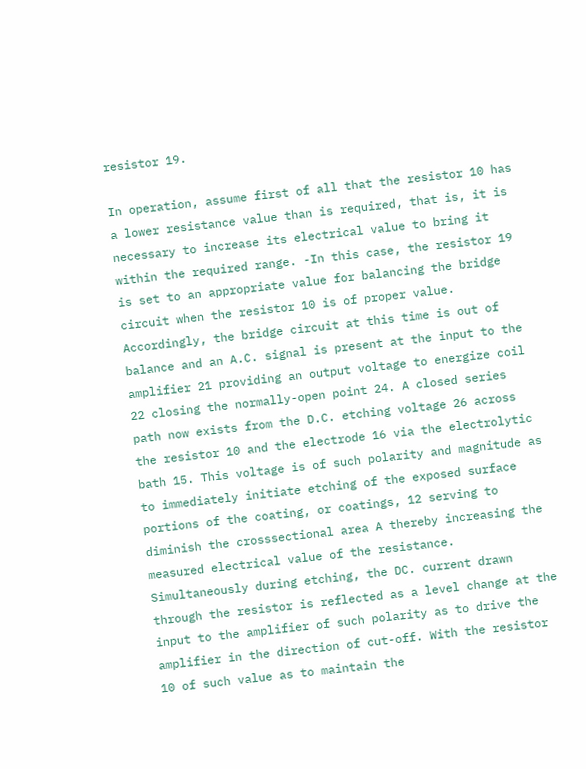resistor 19.

In operation, assume first of all that the resistor 10 has a lower resistance value than is required, that is, it is necessary to increase its electrical value to bring it within the required range. -In this case, the resistor 19 is set to an appropriate value for balancing the bridge circuit when the resistor 10 is of proper value. Accordingly, the bridge circuit at this time is out of balance and an A.C. signal is present at the input to the amplifier 21 providing an output voltage to energize coil 22 closing the normally-open point 24. A closed series path now exists from the D.C. etching voltage 26 across the resistor 10 and the electrode 16 via the electrolytic bath 15. This voltage is of such polarity and magnitude as to immediately initiate etching of the exposed surface portions of the coating, or coatings, 12 serving to diminish the crosssectional area A thereby increasing the measured electrical value of the resistance. Simultaneously during etching, the DC. current drawn through the resistor is reflected as a level change at the input to the amplifier of such polarity as to drive the amplifier in the direction of cut-off. With the resistor 10 of such value as to maintain the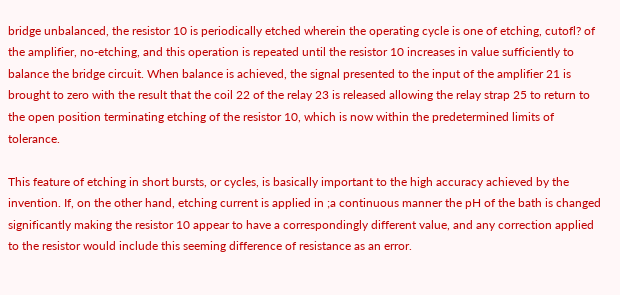bridge unbalanced, the resistor 10 is periodically etched wherein the operating cycle is one of etching, cutofl? of the amplifier, no-etching, and this operation is repeated until the resistor 10 increases in value sufficiently to balance the bridge circuit. When balance is achieved, the signal presented to the input of the amplifier 21 is brought to zero with the result that the coil 22 of the relay 23 is released allowing the relay strap 25 to return to the open position terminating etching of the resistor 10, which is now within the predetermined limits of tolerance.

This feature of etching in short bursts, or cycles, is basically important to the high accuracy achieved by the invention. If, on the other hand, etching current is applied in ;a continuous manner the pH of the bath is changed significantly making the resistor 10 appear to have a correspondingly different value, and any correction applied to the resistor would include this seeming difference of resistance as an error.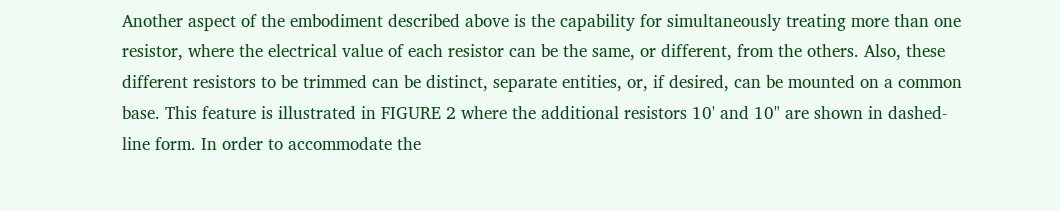Another aspect of the embodiment described above is the capability for simultaneously treating more than one resistor, where the electrical value of each resistor can be the same, or different, from the others. Also, these different resistors to be trimmed can be distinct, separate entities, or, if desired, can be mounted on a common base. This feature is illustrated in FIGURE 2 where the additional resistors 10' and 10" are shown in dashed-line form. In order to accommodate the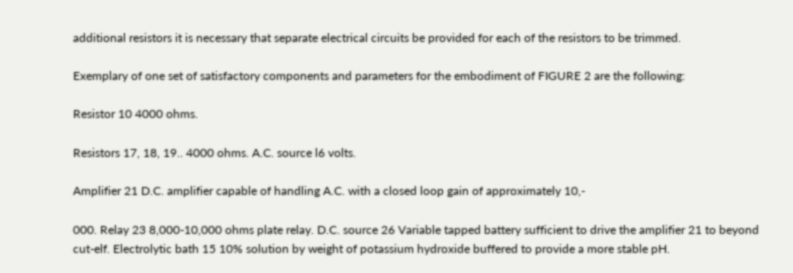additional resistors it is necessary that separate electrical circuits be provided for each of the resistors to be trimmed.

Exemplary of one set of satisfactory components and parameters for the embodiment of FIGURE 2 are the following:

Resistor 10 4000 ohms.

Resistors 17, 18, 19.. 4000 ohms. A.C. source l6 volts.

Amplifier 21 D.C. amplifier capable of handling A.C. with a closed loop gain of approximately 10,-

000. Relay 23 8,000-10,000 ohms plate relay. D.C. source 26 Variable tapped battery sufficient to drive the amplifier 21 to beyond cut-elf. Electrolytic bath 15 10% solution by weight of potassium hydroxide buffered to provide a more stable pH.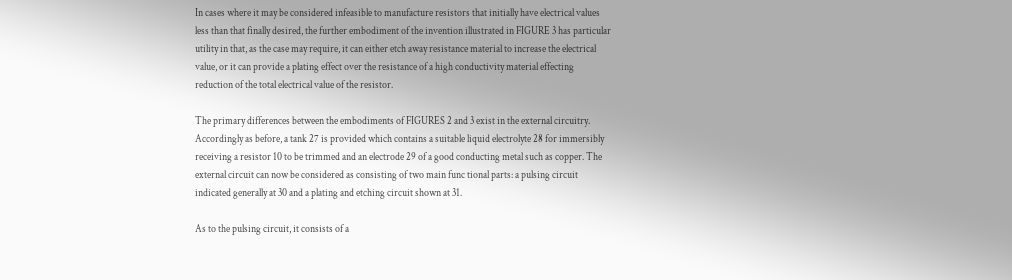In cases where it may be considered infeasible to manufacture resistors that initially have electrical values less than that finally desired, the further embodiment of the invention illustrated in FIGURE 3 has particular utility in that, as the case may require, it can either etch away resistance material to increase the electrical value, or it can provide a plating effect over the resistance of a high conductivity material effecting reduction of the total electrical value of the resistor.

The primary differences between the embodiments of FIGURES 2 and 3 exist in the external circuitry. Accordingly as before, a tank 27 is provided which contains a suitable liquid electrolyte 28 for immersibly receiving a resistor 10 to be trimmed and an electrode 29 of a good conducting metal such as copper. The external circuit can now be considered as consisting of two main func tional parts: a pulsing circuit indicated generally at 30 and a plating and etching circuit shown at 31.

As to the pulsing circuit, it consists of a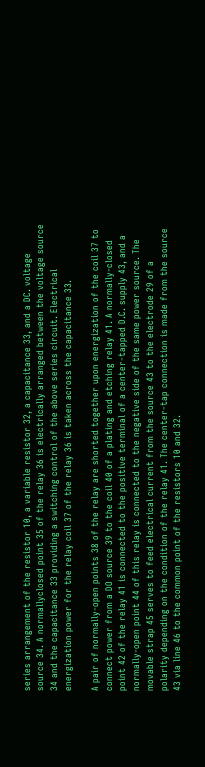series arrangement of the resistor 10, a variable resistor 32, a capacitance 33, and a DC. voltage source 34. A normallyclosed point 35 of the relay 36 is electrically arranged between the voltage source 34 and the capacitance 33 providing a switching control of the above series circuit. Electrical energization power for the relay coil 37 of the relay 36 is taken across the capacitance 33.

A pair of normally-open points 38 of the relay are shorted together upon energization of the coil 37 to connect power from a DO source 39 to the coil 40 of a plating and etching relay 41. A normally-closed point 42 of the relay 41 is connected to the positive terminal of a center-tapped D.C. supply 43, and a normally-open point 44 of this relay is connected to the negative side of the same power source. The movable strap 45 serves to feed electrical current from the source 43 to the electrode 29 of a polarity depending on the condition of the relay 41. The center-tap connection is made from the source 43 via line 46 to the common point of the resistors 10 and 32.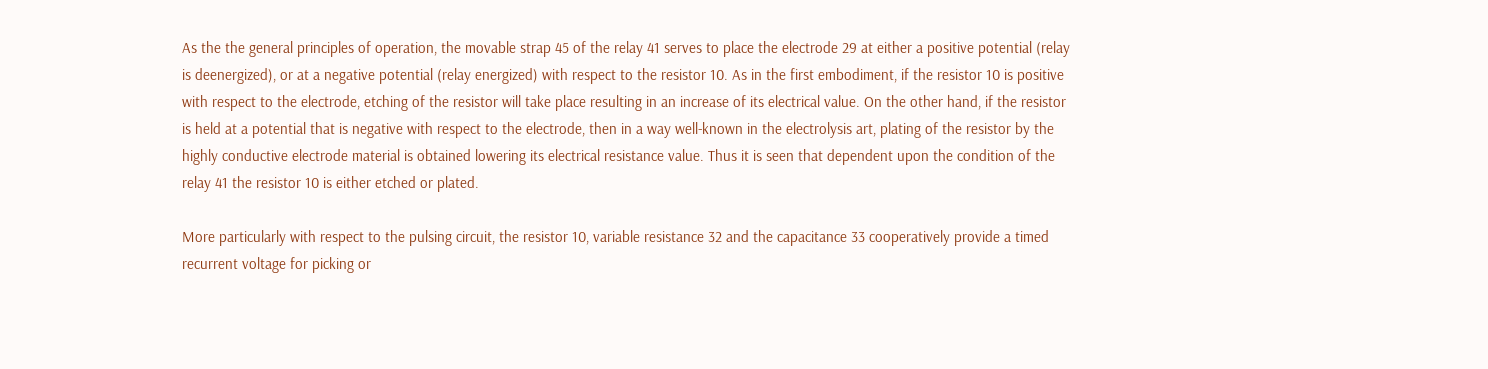As the the general principles of operation, the movable strap 45 of the relay 41 serves to place the electrode 29 at either a positive potential (relay is deenergized), or at a negative potential (relay energized) with respect to the resistor 10. As in the first embodiment, if the resistor 10 is positive with respect to the electrode, etching of the resistor will take place resulting in an increase of its electrical value. On the other hand, if the resistor is held at a potential that is negative with respect to the electrode, then in a way well-known in the electrolysis art, plating of the resistor by the highly conductive electrode material is obtained lowering its electrical resistance value. Thus it is seen that dependent upon the condition of the relay 41 the resistor 10 is either etched or plated.

More particularly with respect to the pulsing circuit, the resistor 10, variable resistance 32 and the capacitance 33 cooperatively provide a timed recurrent voltage for picking or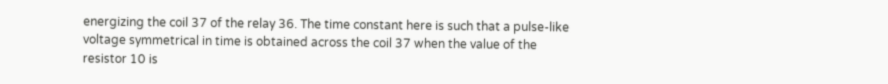energizing the coil 37 of the relay 36. The time constant here is such that a pulse-like voltage symmetrical in time is obtained across the coil 37 when the value of the resistor 10 is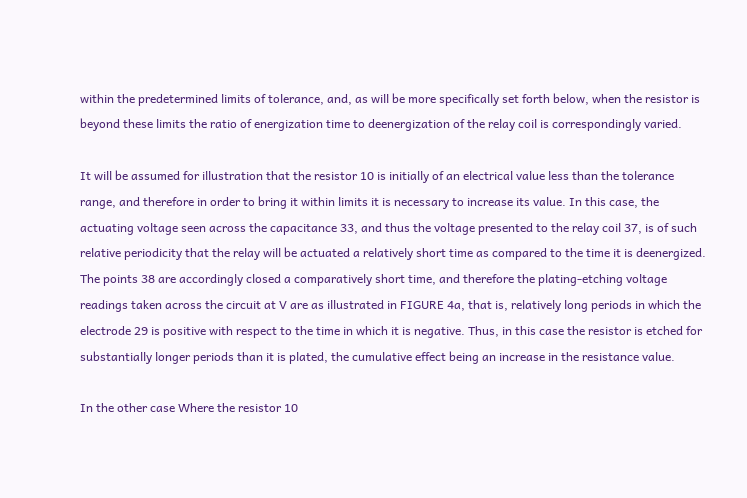within the predetermined limits of tolerance, and, as will be more specifically set forth below, when the resistor is beyond these limits the ratio of energization time to deenergization of the relay coil is correspondingly varied.

It will be assumed for illustration that the resistor 10 is initially of an electrical value less than the tolerance range, and therefore in order to bring it within limits it is necessary to increase its value. In this case, the actuating voltage seen across the capacitance 33, and thus the voltage presented to the relay coil 37, is of such relative periodicity that the relay will be actuated a relatively short time as compared to the time it is deenergized. The points 38 are accordingly closed a comparatively short time, and therefore the plating-etching voltage readings taken across the circuit at V are as illustrated in FIGURE 4a, that is, relatively long periods in which the electrode 29 is positive with respect to the time in which it is negative. Thus, in this case the resistor is etched for substantially longer periods than it is plated, the cumulative effect being an increase in the resistance value.

In the other case Where the resistor 10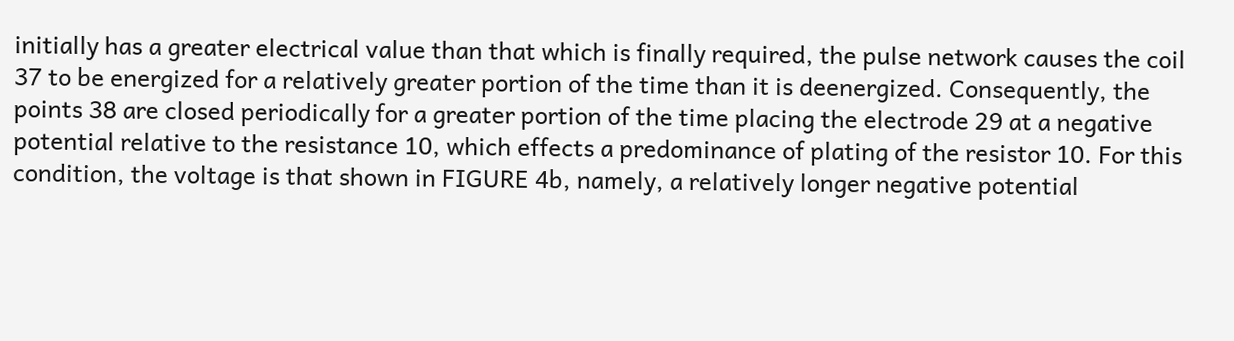initially has a greater electrical value than that which is finally required, the pulse network causes the coil 37 to be energized for a relatively greater portion of the time than it is deenergized. Consequently, the points 38 are closed periodically for a greater portion of the time placing the electrode 29 at a negative potential relative to the resistance 10, which effects a predominance of plating of the resistor 10. For this condition, the voltage is that shown in FIGURE 4b, namely, a relatively longer negative potential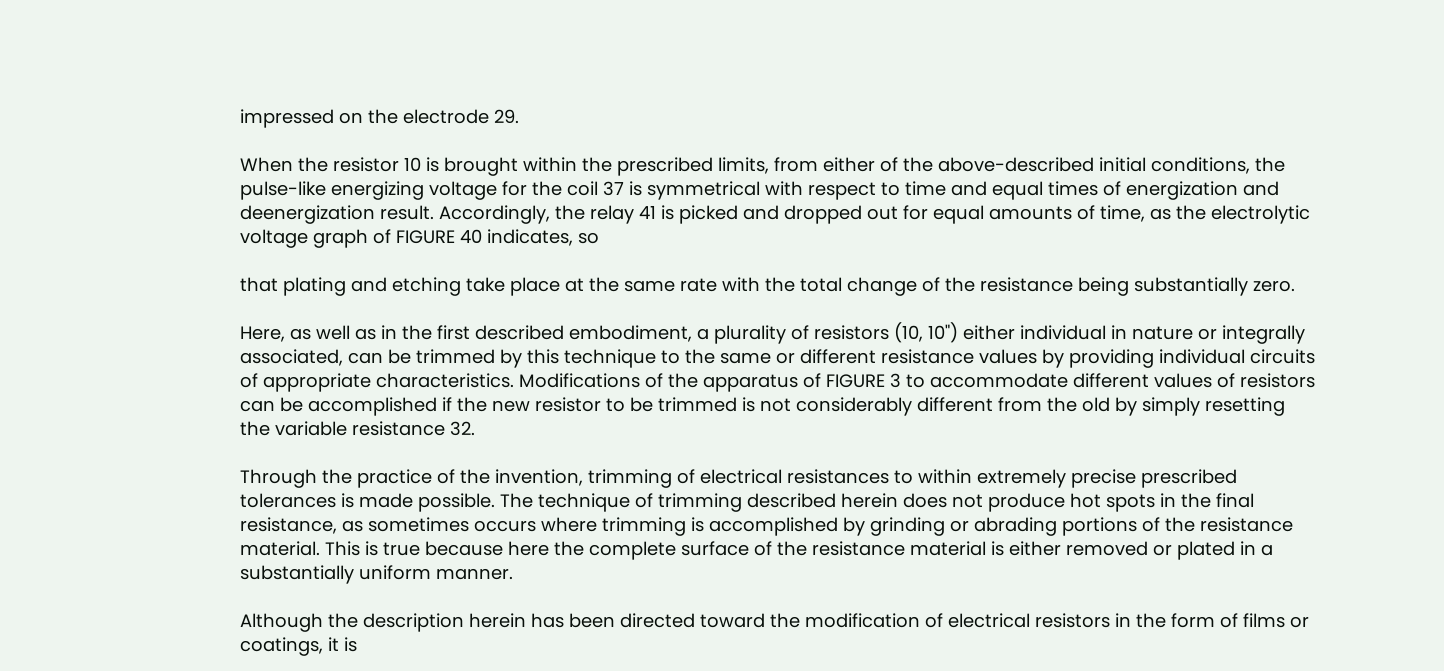impressed on the electrode 29.

When the resistor 10 is brought within the prescribed limits, from either of the above-described initial conditions, the pulse-like energizing voltage for the coil 37 is symmetrical with respect to time and equal times of energization and deenergization result. Accordingly, the relay 41 is picked and dropped out for equal amounts of time, as the electrolytic voltage graph of FIGURE 40 indicates, so

that plating and etching take place at the same rate with the total change of the resistance being substantially zero.

Here, as well as in the first described embodiment, a plurality of resistors (10, 10") either individual in nature or integrally associated, can be trimmed by this technique to the same or different resistance values by providing individual circuits of appropriate characteristics. Modifications of the apparatus of FIGURE 3 to accommodate different values of resistors can be accomplished if the new resistor to be trimmed is not considerably different from the old by simply resetting the variable resistance 32.

Through the practice of the invention, trimming of electrical resistances to within extremely precise prescribed tolerances is made possible. The technique of trimming described herein does not produce hot spots in the final resistance, as sometimes occurs where trimming is accomplished by grinding or abrading portions of the resistance material. This is true because here the complete surface of the resistance material is either removed or plated in a substantially uniform manner.

Although the description herein has been directed toward the modification of electrical resistors in the form of films or coatings, it is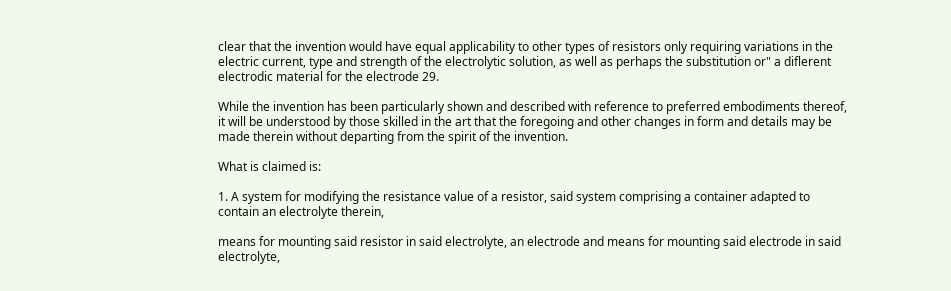clear that the invention would have equal applicability to other types of resistors only requiring variations in the electric current, type and strength of the electrolytic solution, as well as perhaps the substitution or" a diflerent electrodic material for the electrode 29.

While the invention has been particularly shown and described with reference to preferred embodiments thereof, it will be understood by those skilled in the art that the foregoing and other changes in form and details may be made therein without departing from the spirit of the invention.

What is claimed is:

1. A system for modifying the resistance value of a resistor, said system comprising a container adapted to contain an electrolyte therein,

means for mounting said resistor in said electrolyte, an electrode and means for mounting said electrode in said electrolyte,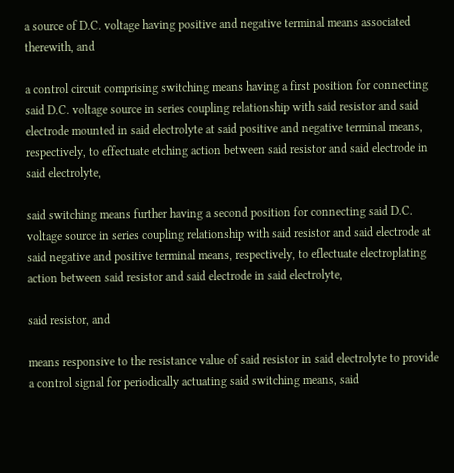a source of D.C. voltage having positive and negative terminal means associated therewith, and

a control circuit comprising switching means having a first position for connecting said D.C. voltage source in series coupling relationship with said resistor and said electrode mounted in said electrolyte at said positive and negative terminal means, respectively, to effectuate etching action between said resistor and said electrode in said electrolyte,

said switching means further having a second position for connecting said D.C. voltage source in series coupling relationship with said resistor and said electrode at said negative and positive terminal means, respectively, to eflectuate electroplating action between said resistor and said electrode in said electrolyte,

said resistor, and

means responsive to the resistance value of said resistor in said electrolyte to provide a control signal for periodically actuating said switching means, said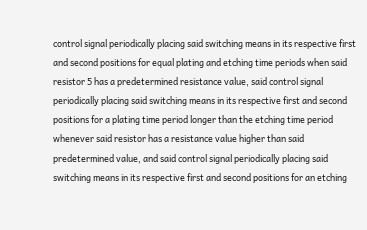control signal periodically placing said switching means in its respective first and second positions for equal plating and etching time periods when said resistor 5 has a predetermined resistance value, said control signal periodically placing said switching means in its respective first and second positions for a plating time period longer than the etching time period whenever said resistor has a resistance value higher than said predetermined value, and said control signal periodically placing said switching means in its respective first and second positions for an etching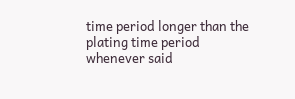time period longer than the plating time period whenever said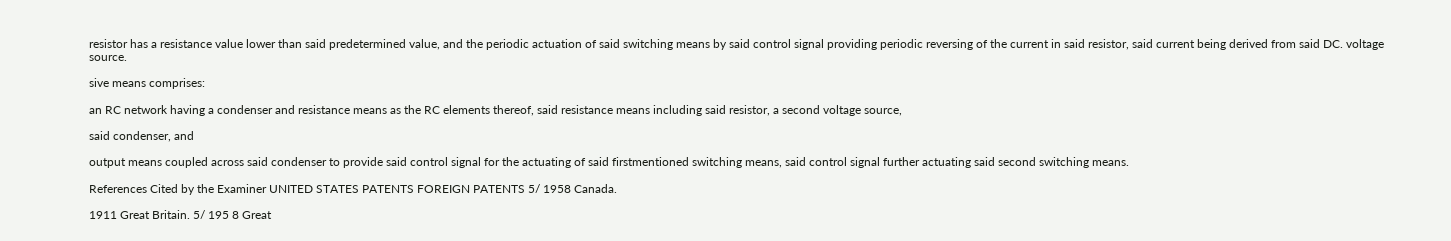resistor has a resistance value lower than said predetermined value, and the periodic actuation of said switching means by said control signal providing periodic reversing of the current in said resistor, said current being derived from said DC. voltage source.

sive means comprises:

an RC network having a condenser and resistance means as the RC elements thereof, said resistance means including said resistor, a second voltage source,

said condenser, and

output means coupled across said condenser to provide said control signal for the actuating of said firstmentioned switching means, said control signal further actuating said second switching means.

References Cited by the Examiner UNITED STATES PATENTS FOREIGN PATENTS 5/ 1958 Canada.

1911 Great Britain. 5/ 195 8 Great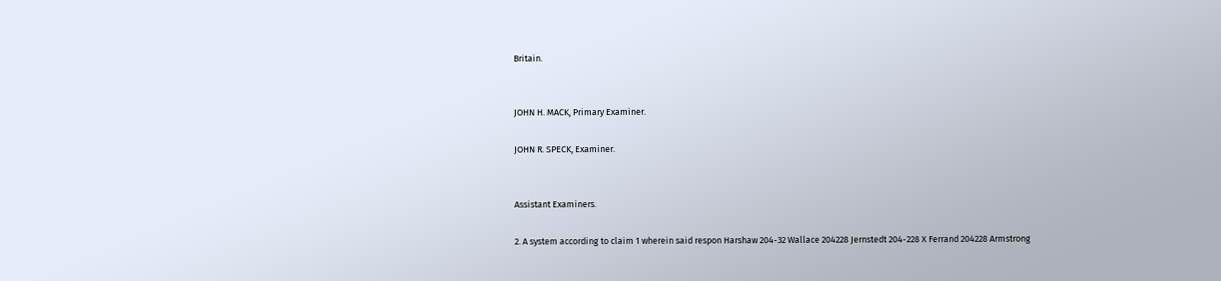Britain.


JOHN H. MACK, Primary Examiner.

JOHN R. SPECK, Examiner.


Assistant Examiners.

2. A system according to claim 1 wherein said respon Harshaw 204-32 Wallace 204228 Jernstedt 204-228 X Ferrand 204228 Armstrong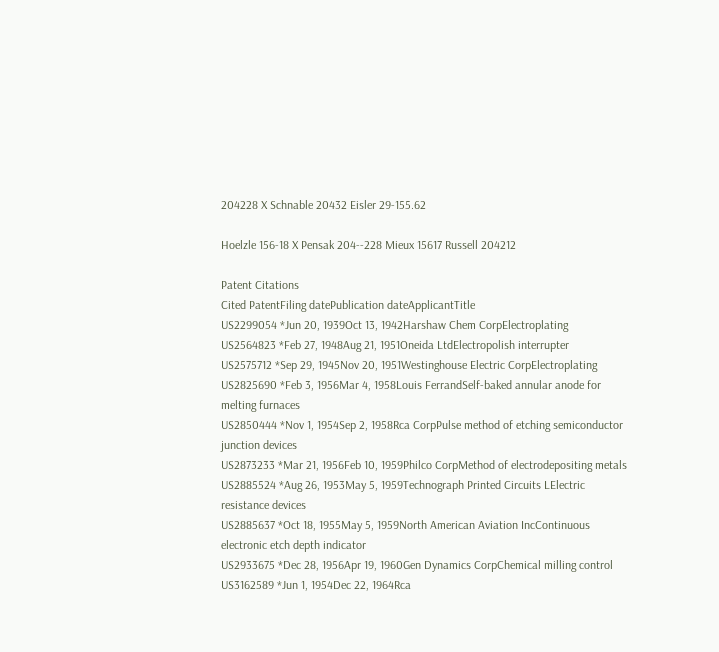204228 X Schnable 20432 Eisler 29-155.62

Hoelzle 156-18 X Pensak 204--228 Mieux 15617 Russell 204212

Patent Citations
Cited PatentFiling datePublication dateApplicantTitle
US2299054 *Jun 20, 1939Oct 13, 1942Harshaw Chem CorpElectroplating
US2564823 *Feb 27, 1948Aug 21, 1951Oneida LtdElectropolish interrupter
US2575712 *Sep 29, 1945Nov 20, 1951Westinghouse Electric CorpElectroplating
US2825690 *Feb 3, 1956Mar 4, 1958Louis FerrandSelf-baked annular anode for melting furnaces
US2850444 *Nov 1, 1954Sep 2, 1958Rca CorpPulse method of etching semiconductor junction devices
US2873233 *Mar 21, 1956Feb 10, 1959Philco CorpMethod of electrodepositing metals
US2885524 *Aug 26, 1953May 5, 1959Technograph Printed Circuits LElectric resistance devices
US2885637 *Oct 18, 1955May 5, 1959North American Aviation IncContinuous electronic etch depth indicator
US2933675 *Dec 28, 1956Apr 19, 1960Gen Dynamics CorpChemical milling control
US3162589 *Jun 1, 1954Dec 22, 1964Rca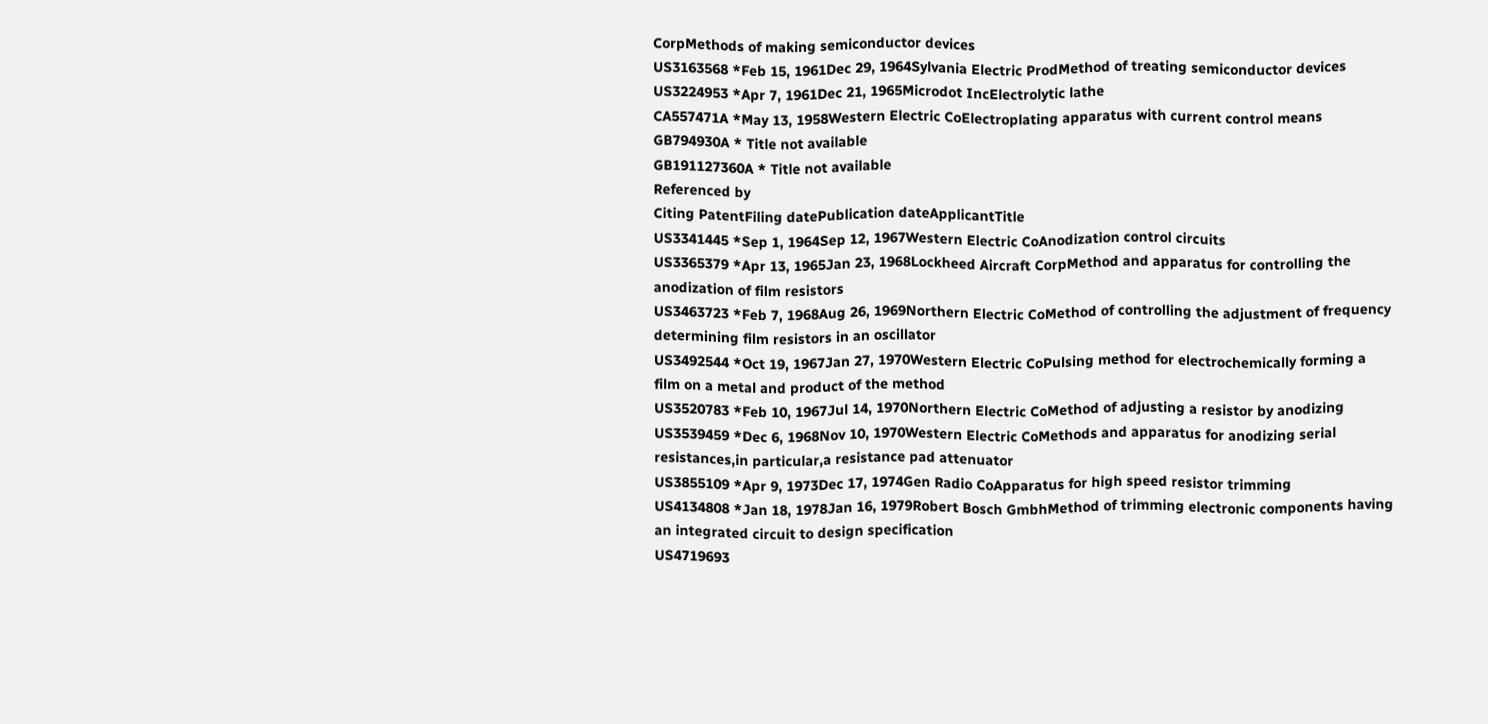CorpMethods of making semiconductor devices
US3163568 *Feb 15, 1961Dec 29, 1964Sylvania Electric ProdMethod of treating semiconductor devices
US3224953 *Apr 7, 1961Dec 21, 1965Microdot IncElectrolytic lathe
CA557471A *May 13, 1958Western Electric CoElectroplating apparatus with current control means
GB794930A * Title not available
GB191127360A * Title not available
Referenced by
Citing PatentFiling datePublication dateApplicantTitle
US3341445 *Sep 1, 1964Sep 12, 1967Western Electric CoAnodization control circuits
US3365379 *Apr 13, 1965Jan 23, 1968Lockheed Aircraft CorpMethod and apparatus for controlling the anodization of film resistors
US3463723 *Feb 7, 1968Aug 26, 1969Northern Electric CoMethod of controlling the adjustment of frequency determining film resistors in an oscillator
US3492544 *Oct 19, 1967Jan 27, 1970Western Electric CoPulsing method for electrochemically forming a film on a metal and product of the method
US3520783 *Feb 10, 1967Jul 14, 1970Northern Electric CoMethod of adjusting a resistor by anodizing
US3539459 *Dec 6, 1968Nov 10, 1970Western Electric CoMethods and apparatus for anodizing serial resistances,in particular,a resistance pad attenuator
US3855109 *Apr 9, 1973Dec 17, 1974Gen Radio CoApparatus for high speed resistor trimming
US4134808 *Jan 18, 1978Jan 16, 1979Robert Bosch GmbhMethod of trimming electronic components having an integrated circuit to design specification
US4719693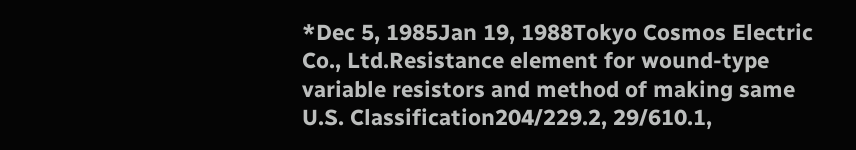*Dec 5, 1985Jan 19, 1988Tokyo Cosmos Electric Co., Ltd.Resistance element for wound-type variable resistors and method of making same
U.S. Classification204/229.2, 29/610.1,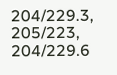204/229.3, 205/223, 204/229.6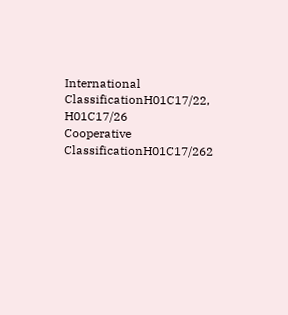International ClassificationH01C17/22, H01C17/26
Cooperative ClassificationH01C17/262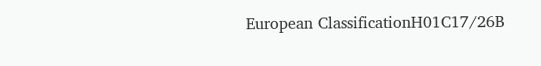European ClassificationH01C17/26B